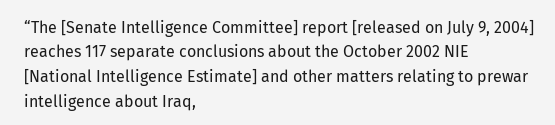“The [Senate Intelligence Committee] report [released on July 9, 2004] reaches 117 separate conclusions about the October 2002 NIE [National Intelligence Estimate] and other matters relating to prewar intelligence about Iraq,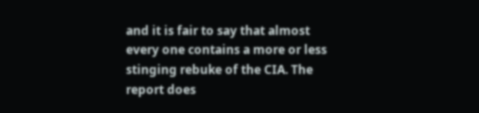and it is fair to say that almost every one contains a more or less stinging rebuke of the CIA. The report does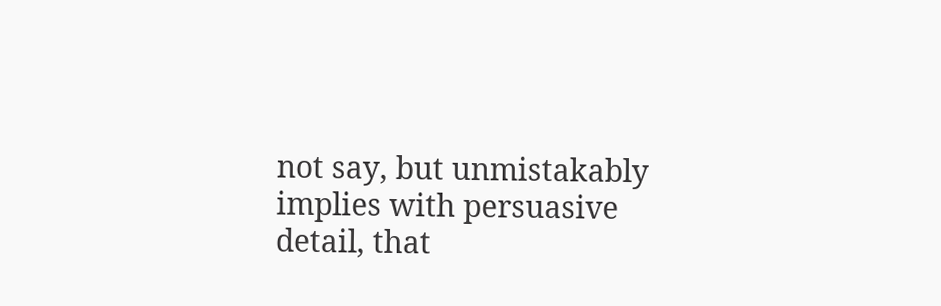not say, but unmistakably implies with persuasive detail, that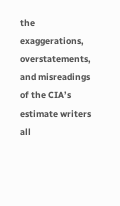the exaggerations, overstatements, and misreadings of the CIA’s estimate writers all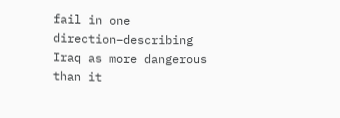fail in one direction–describing Iraq as more dangerous than it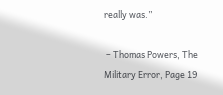really was.”

 – Thomas Powers, The Military Error, Page 19